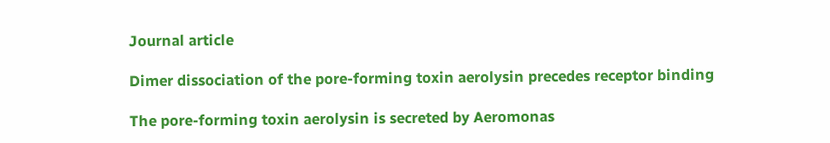Journal article

Dimer dissociation of the pore-forming toxin aerolysin precedes receptor binding

The pore-forming toxin aerolysin is secreted by Aeromonas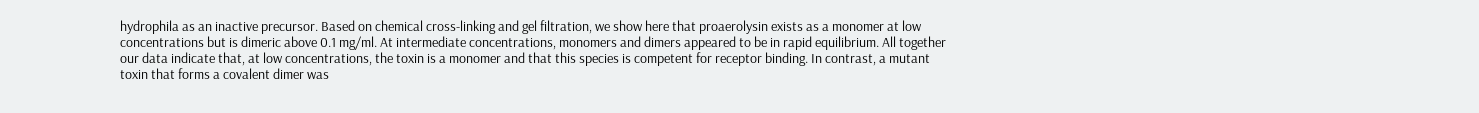hydrophila as an inactive precursor. Based on chemical cross-linking and gel filtration, we show here that proaerolysin exists as a monomer at low concentrations but is dimeric above 0.1 mg/ml. At intermediate concentrations, monomers and dimers appeared to be in rapid equilibrium. All together our data indicate that, at low concentrations, the toxin is a monomer and that this species is competent for receptor binding. In contrast, a mutant toxin that forms a covalent dimer was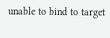unable to bind to target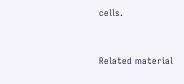cells.


Related material